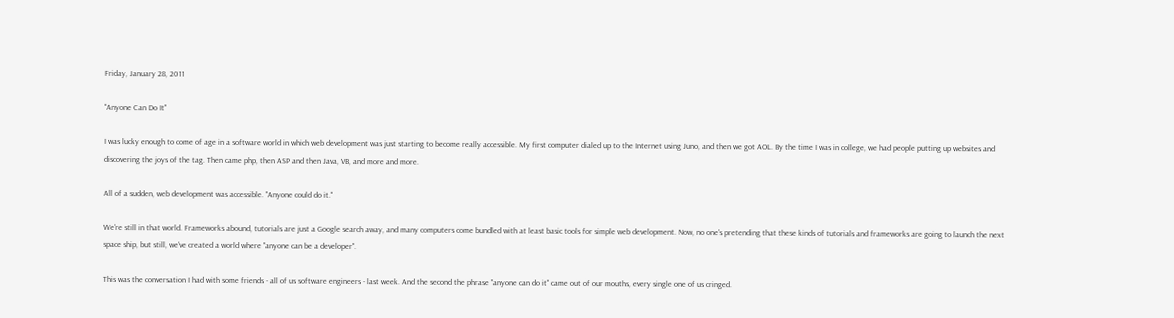Friday, January 28, 2011

"Anyone Can Do It"

I was lucky enough to come of age in a software world in which web development was just starting to become really accessible. My first computer dialed up to the Internet using Juno, and then we got AOL. By the time I was in college, we had people putting up websites and discovering the joys of the tag. Then came php, then ASP and then Java, VB, and more and more.

All of a sudden, web development was accessible. "Anyone could do it."

We're still in that world. Frameworks abound, tutorials are just a Google search away, and many computers come bundled with at least basic tools for simple web development. Now, no one's pretending that these kinds of tutorials and frameworks are going to launch the next space ship, but still, we've created a world where "anyone can be a developer".

This was the conversation I had with some friends - all of us software engineers - last week. And the second the phrase "anyone can do it" came out of our mouths, every single one of us cringed.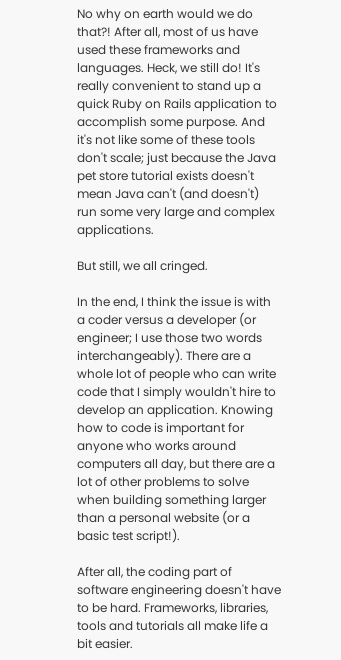No why on earth would we do that?! After all, most of us have used these frameworks and languages. Heck, we still do! It's really convenient to stand up a quick Ruby on Rails application to accomplish some purpose. And it's not like some of these tools don't scale; just because the Java pet store tutorial exists doesn't mean Java can't (and doesn't) run some very large and complex applications.

But still, we all cringed.

In the end, I think the issue is with a coder versus a developer (or engineer; I use those two words interchangeably). There are a whole lot of people who can write code that I simply wouldn't hire to develop an application. Knowing how to code is important for anyone who works around computers all day, but there are a lot of other problems to solve when building something larger than a personal website (or a basic test script!).

After all, the coding part of software engineering doesn't have to be hard. Frameworks, libraries, tools and tutorials all make life a bit easier.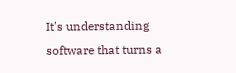It's understanding software that turns a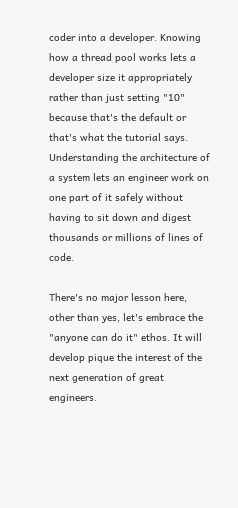coder into a developer. Knowing how a thread pool works lets a developer size it appropriately rather than just setting "10" because that's the default or that's what the tutorial says. Understanding the architecture of a system lets an engineer work on one part of it safely without having to sit down and digest thousands or millions of lines of code.

There's no major lesson here, other than yes, let's embrace the "anyone can do it" ethos. It will develop pique the interest of the next generation of great engineers.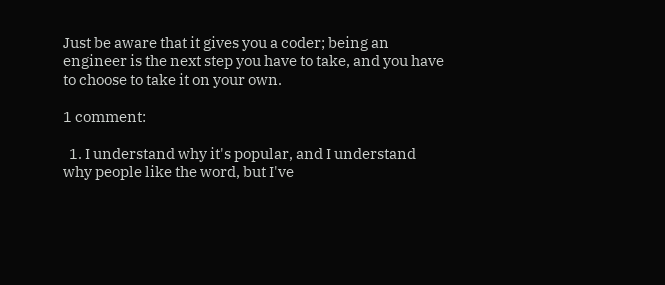Just be aware that it gives you a coder; being an engineer is the next step you have to take, and you have to choose to take it on your own.

1 comment:

  1. I understand why it's popular, and I understand why people like the word, but I've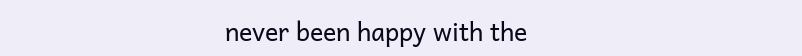never been happy with the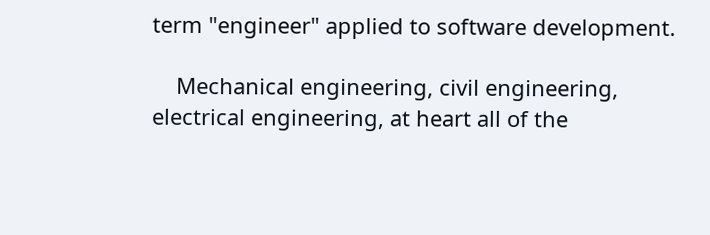term "engineer" applied to software development.

    Mechanical engineering, civil engineering, electrical engineering, at heart all of the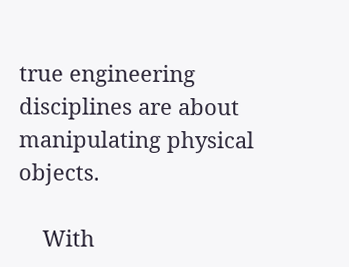true engineering disciplines are about manipulating physical objects.

    With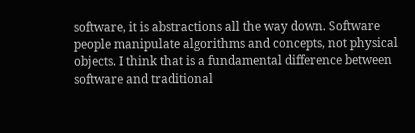software, it is abstractions all the way down. Software people manipulate algorithms and concepts, not physical objects. I think that is a fundamental difference between software and traditional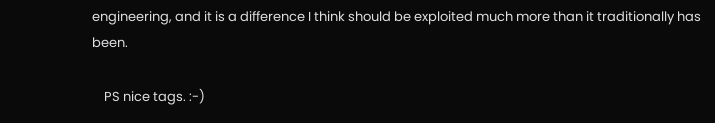engineering, and it is a difference I think should be exploited much more than it traditionally has been.

    PS nice tags. :-)